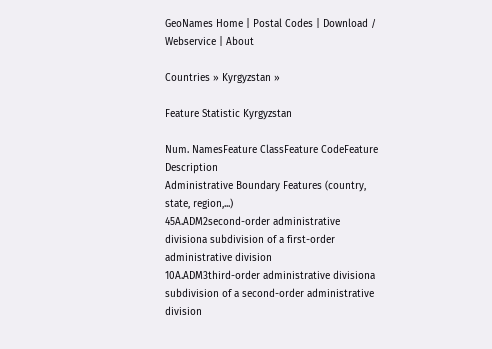GeoNames Home | Postal Codes | Download / Webservice | About

Countries » Kyrgyzstan »

Feature Statistic Kyrgyzstan

Num. NamesFeature ClassFeature CodeFeature Description
Administrative Boundary Features (country, state, region,...)
45A.ADM2second-order administrative divisiona subdivision of a first-order administrative division
10A.ADM3third-order administrative divisiona subdivision of a second-order administrative division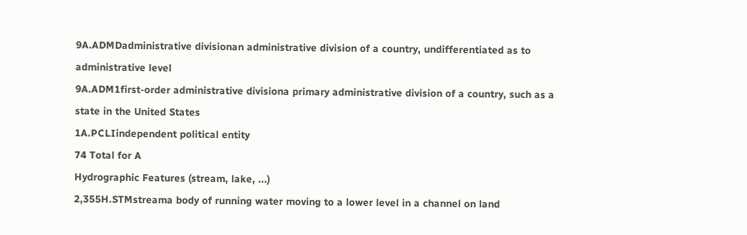9A.ADMDadministrative divisionan administrative division of a country, undifferentiated as to administrative level
9A.ADM1first-order administrative divisiona primary administrative division of a country, such as a state in the United States
1A.PCLIindependent political entity
74 Total for A
Hydrographic Features (stream, lake, ...)
2,355H.STMstreama body of running water moving to a lower level in a channel on land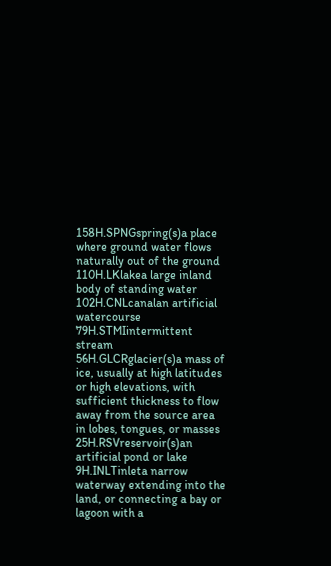158H.SPNGspring(s)a place where ground water flows naturally out of the ground
110H.LKlakea large inland body of standing water
102H.CNLcanalan artificial watercourse
79H.STMIintermittent stream
56H.GLCRglacier(s)a mass of ice, usually at high latitudes or high elevations, with sufficient thickness to flow away from the source area in lobes, tongues, or masses
25H.RSVreservoir(s)an artificial pond or lake
9H.INLTinleta narrow waterway extending into the land, or connecting a bay or lagoon with a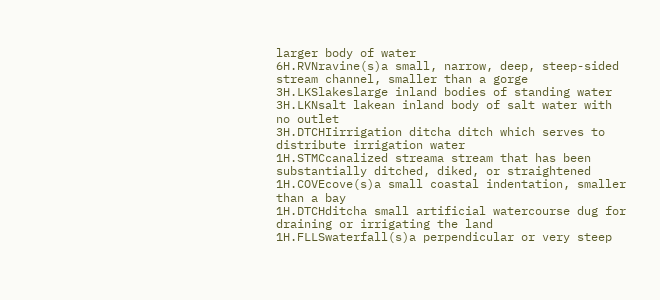larger body of water
6H.RVNravine(s)a small, narrow, deep, steep-sided stream channel, smaller than a gorge
3H.LKSlakeslarge inland bodies of standing water
3H.LKNsalt lakean inland body of salt water with no outlet
3H.DTCHIirrigation ditcha ditch which serves to distribute irrigation water
1H.STMCcanalized streama stream that has been substantially ditched, diked, or straightened
1H.COVEcove(s)a small coastal indentation, smaller than a bay
1H.DTCHditcha small artificial watercourse dug for draining or irrigating the land
1H.FLLSwaterfall(s)a perpendicular or very steep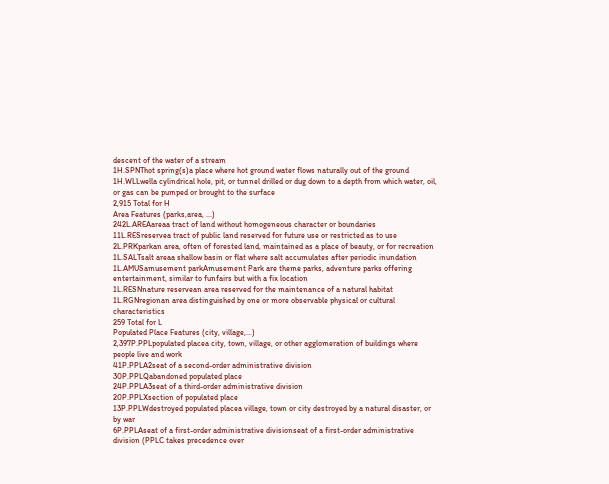descent of the water of a stream
1H.SPNThot spring(s)a place where hot ground water flows naturally out of the ground
1H.WLLwella cylindrical hole, pit, or tunnel drilled or dug down to a depth from which water, oil, or gas can be pumped or brought to the surface
2,915 Total for H
Area Features (parks,area, ...)
242L.AREAareaa tract of land without homogeneous character or boundaries
11L.RESreservea tract of public land reserved for future use or restricted as to use
2L.PRKparkan area, often of forested land, maintained as a place of beauty, or for recreation
1L.SALTsalt areaa shallow basin or flat where salt accumulates after periodic inundation
1L.AMUSamusement parkAmusement Park are theme parks, adventure parks offering entertainment, similar to funfairs but with a fix location
1L.RESNnature reservean area reserved for the maintenance of a natural habitat
1L.RGNregionan area distinguished by one or more observable physical or cultural characteristics
259 Total for L
Populated Place Features (city, village,...)
2,397P.PPLpopulated placea city, town, village, or other agglomeration of buildings where people live and work
41P.PPLA2seat of a second-order administrative division
30P.PPLQabandoned populated place
24P.PPLA3seat of a third-order administrative division
20P.PPLXsection of populated place
13P.PPLWdestroyed populated placea village, town or city destroyed by a natural disaster, or by war
6P.PPLAseat of a first-order administrative divisionseat of a first-order administrative division (PPLC takes precedence over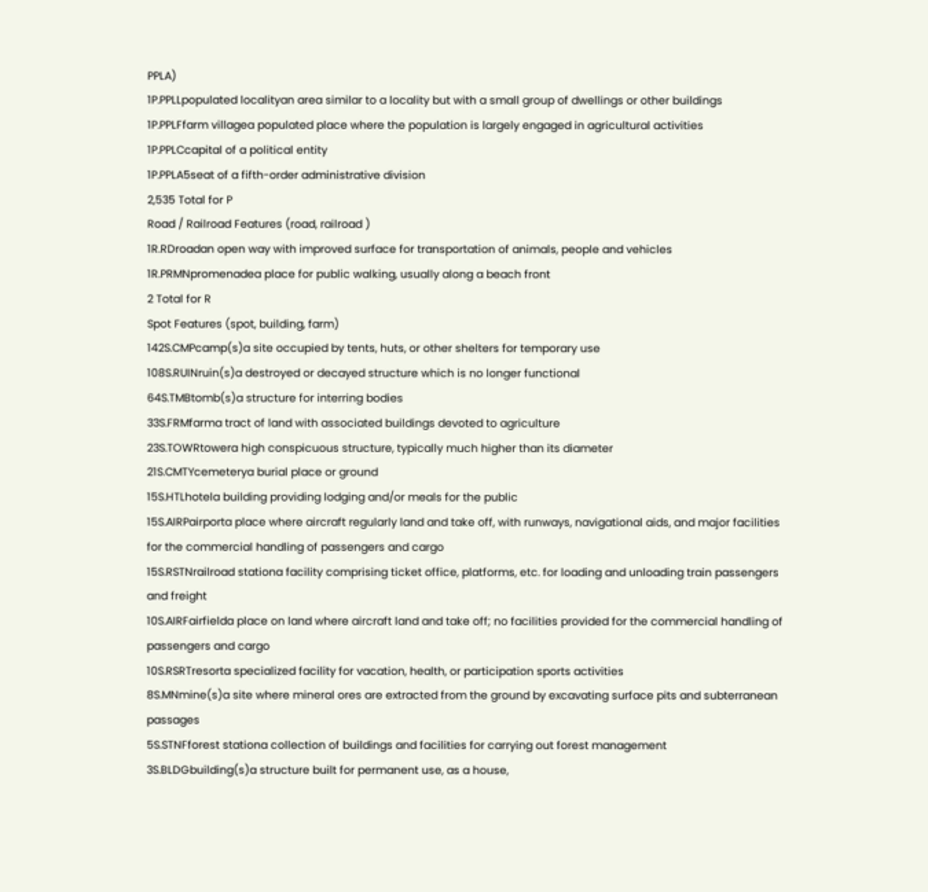PPLA)
1P.PPLLpopulated localityan area similar to a locality but with a small group of dwellings or other buildings
1P.PPLFfarm villagea populated place where the population is largely engaged in agricultural activities
1P.PPLCcapital of a political entity
1P.PPLA5seat of a fifth-order administrative division
2,535 Total for P
Road / Railroad Features (road, railroad )
1R.RDroadan open way with improved surface for transportation of animals, people and vehicles
1R.PRMNpromenadea place for public walking, usually along a beach front
2 Total for R
Spot Features (spot, building, farm)
142S.CMPcamp(s)a site occupied by tents, huts, or other shelters for temporary use
108S.RUINruin(s)a destroyed or decayed structure which is no longer functional
64S.TMBtomb(s)a structure for interring bodies
33S.FRMfarma tract of land with associated buildings devoted to agriculture
23S.TOWRtowera high conspicuous structure, typically much higher than its diameter
21S.CMTYcemeterya burial place or ground
15S.HTLhotela building providing lodging and/or meals for the public
15S.AIRPairporta place where aircraft regularly land and take off, with runways, navigational aids, and major facilities for the commercial handling of passengers and cargo
15S.RSTNrailroad stationa facility comprising ticket office, platforms, etc. for loading and unloading train passengers and freight
10S.AIRFairfielda place on land where aircraft land and take off; no facilities provided for the commercial handling of passengers and cargo
10S.RSRTresorta specialized facility for vacation, health, or participation sports activities
8S.MNmine(s)a site where mineral ores are extracted from the ground by excavating surface pits and subterranean passages
5S.STNFforest stationa collection of buildings and facilities for carrying out forest management
3S.BLDGbuilding(s)a structure built for permanent use, as a house,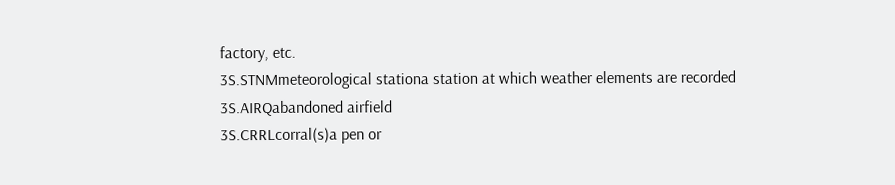factory, etc.
3S.STNMmeteorological stationa station at which weather elements are recorded
3S.AIRQabandoned airfield
3S.CRRLcorral(s)a pen or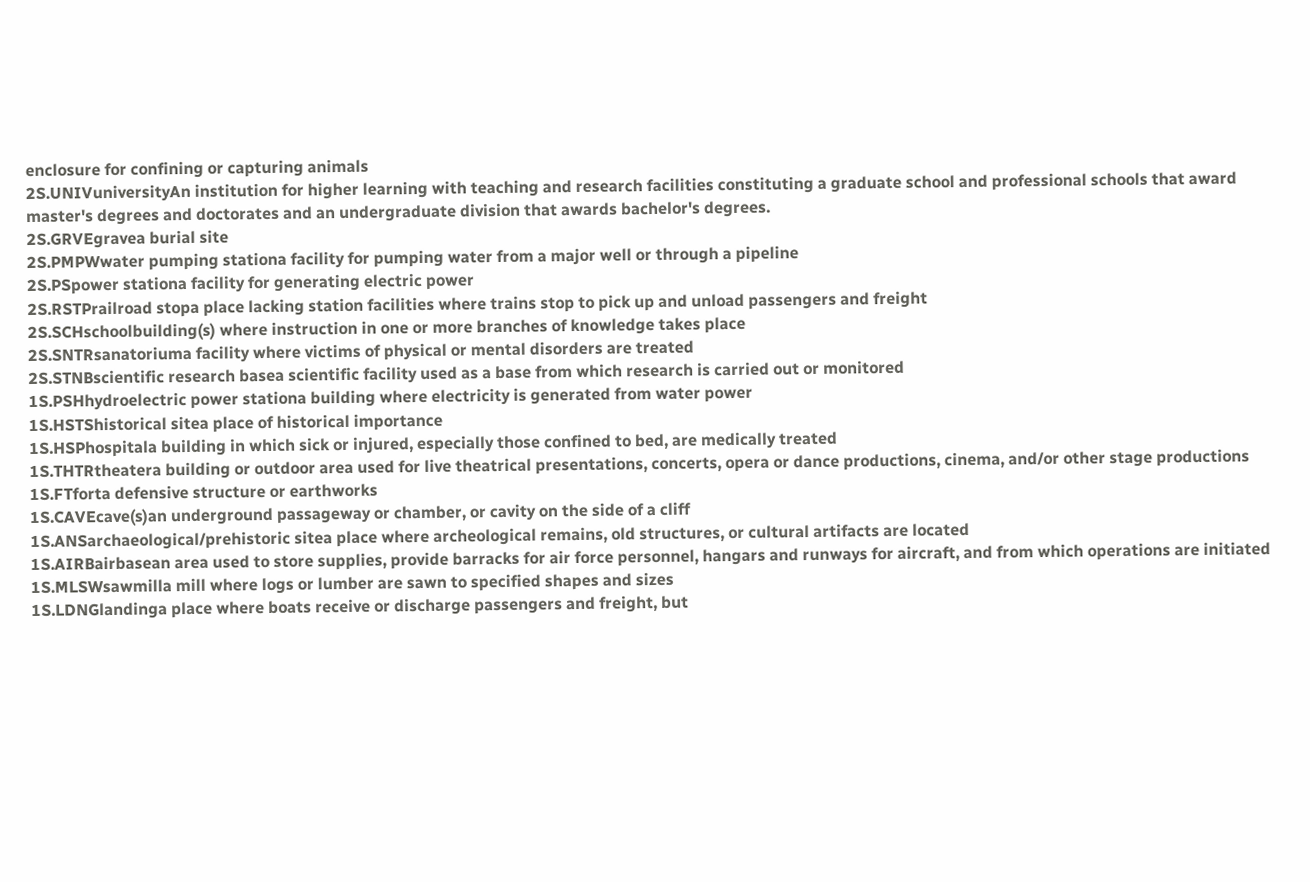enclosure for confining or capturing animals
2S.UNIVuniversityAn institution for higher learning with teaching and research facilities constituting a graduate school and professional schools that award master's degrees and doctorates and an undergraduate division that awards bachelor's degrees.
2S.GRVEgravea burial site
2S.PMPWwater pumping stationa facility for pumping water from a major well or through a pipeline
2S.PSpower stationa facility for generating electric power
2S.RSTPrailroad stopa place lacking station facilities where trains stop to pick up and unload passengers and freight
2S.SCHschoolbuilding(s) where instruction in one or more branches of knowledge takes place
2S.SNTRsanatoriuma facility where victims of physical or mental disorders are treated
2S.STNBscientific research basea scientific facility used as a base from which research is carried out or monitored
1S.PSHhydroelectric power stationa building where electricity is generated from water power
1S.HSTShistorical sitea place of historical importance
1S.HSPhospitala building in which sick or injured, especially those confined to bed, are medically treated
1S.THTRtheatera building or outdoor area used for live theatrical presentations, concerts, opera or dance productions, cinema, and/or other stage productions
1S.FTforta defensive structure or earthworks
1S.CAVEcave(s)an underground passageway or chamber, or cavity on the side of a cliff
1S.ANSarchaeological/prehistoric sitea place where archeological remains, old structures, or cultural artifacts are located
1S.AIRBairbasean area used to store supplies, provide barracks for air force personnel, hangars and runways for aircraft, and from which operations are initiated
1S.MLSWsawmilla mill where logs or lumber are sawn to specified shapes and sizes
1S.LDNGlandinga place where boats receive or discharge passengers and freight, but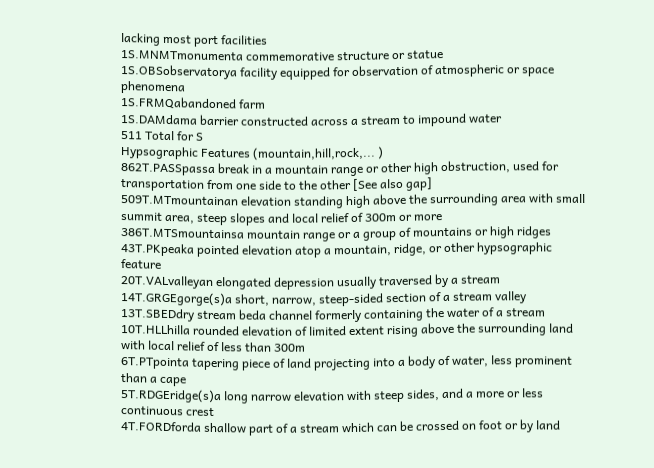lacking most port facilities
1S.MNMTmonumenta commemorative structure or statue
1S.OBSobservatorya facility equipped for observation of atmospheric or space phenomena
1S.FRMQabandoned farm
1S.DAMdama barrier constructed across a stream to impound water
511 Total for S
Hypsographic Features (mountain,hill,rock,... )
862T.PASSpassa break in a mountain range or other high obstruction, used for transportation from one side to the other [See also gap]
509T.MTmountainan elevation standing high above the surrounding area with small summit area, steep slopes and local relief of 300m or more
386T.MTSmountainsa mountain range or a group of mountains or high ridges
43T.PKpeaka pointed elevation atop a mountain, ridge, or other hypsographic feature
20T.VALvalleyan elongated depression usually traversed by a stream
14T.GRGEgorge(s)a short, narrow, steep-sided section of a stream valley
13T.SBEDdry stream beda channel formerly containing the water of a stream
10T.HLLhilla rounded elevation of limited extent rising above the surrounding land with local relief of less than 300m
6T.PTpointa tapering piece of land projecting into a body of water, less prominent than a cape
5T.RDGEridge(s)a long narrow elevation with steep sides, and a more or less continuous crest
4T.FORDforda shallow part of a stream which can be crossed on foot or by land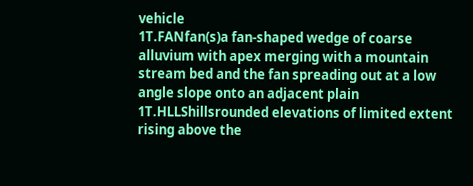vehicle
1T.FANfan(s)a fan-shaped wedge of coarse alluvium with apex merging with a mountain stream bed and the fan spreading out at a low angle slope onto an adjacent plain
1T.HLLShillsrounded elevations of limited extent rising above the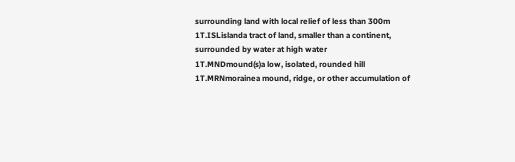surrounding land with local relief of less than 300m
1T.ISLislanda tract of land, smaller than a continent, surrounded by water at high water
1T.MNDmound(s)a low, isolated, rounded hill
1T.MRNmorainea mound, ridge, or other accumulation of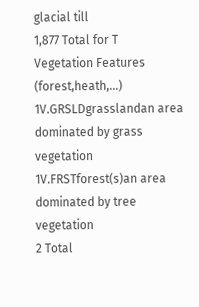glacial till
1,877 Total for T
Vegetation Features (forest,heath,...)
1V.GRSLDgrasslandan area dominated by grass vegetation
1V.FRSTforest(s)an area dominated by tree vegetation
2 Total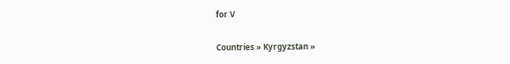for V

Countries » Kyrgyzstan »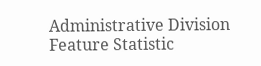Administrative Division
Feature Statistic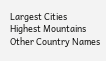Largest Cities
Highest Mountains
Other Country Names